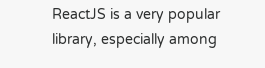ReactJS is a very popular library, especially among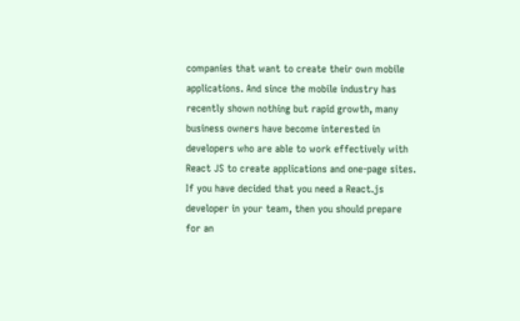companies that want to create their own mobile applications. And since the mobile industry has recently shown nothing but rapid growth, many business owners have become interested in developers who are able to work effectively with React JS to create applications and one-page sites. If you have decided that you need a React.js developer in your team, then you should prepare for an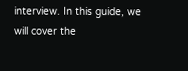interview. In this guide, we will cover the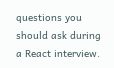questions you should ask during a React interview.